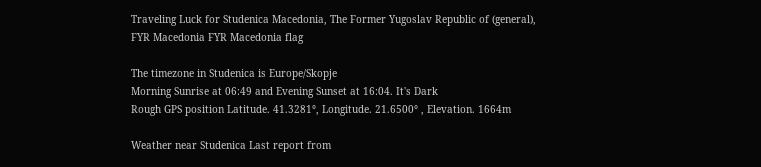Traveling Luck for Studenica Macedonia, The Former Yugoslav Republic of (general), FYR Macedonia FYR Macedonia flag

The timezone in Studenica is Europe/Skopje
Morning Sunrise at 06:49 and Evening Sunset at 16:04. It's Dark
Rough GPS position Latitude. 41.3281°, Longitude. 21.6500° , Elevation. 1664m

Weather near Studenica Last report from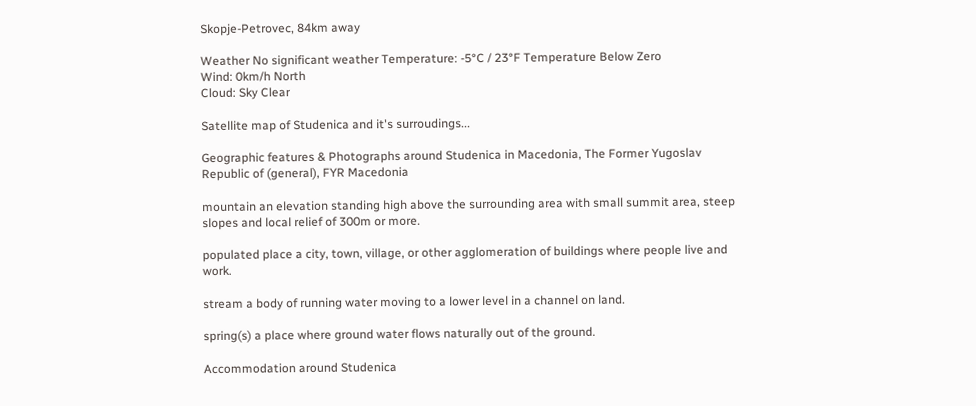Skopje-Petrovec, 84km away

Weather No significant weather Temperature: -5°C / 23°F Temperature Below Zero
Wind: 0km/h North
Cloud: Sky Clear

Satellite map of Studenica and it's surroudings...

Geographic features & Photographs around Studenica in Macedonia, The Former Yugoslav Republic of (general), FYR Macedonia

mountain an elevation standing high above the surrounding area with small summit area, steep slopes and local relief of 300m or more.

populated place a city, town, village, or other agglomeration of buildings where people live and work.

stream a body of running water moving to a lower level in a channel on land.

spring(s) a place where ground water flows naturally out of the ground.

Accommodation around Studenica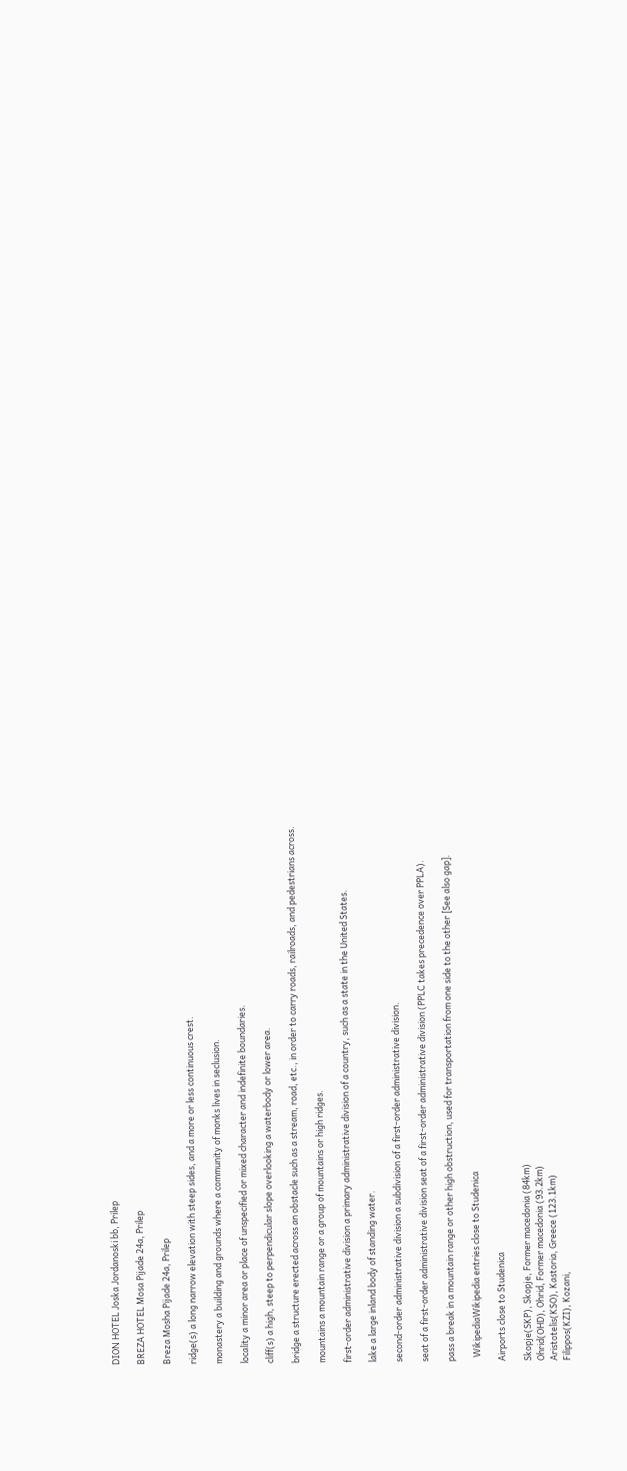DION HOTEL Joska Jordanoski bb, Prilep

BREZA HOTEL Mosa Pijade 24a, Prilep

Breza Mosha Pijade 24a, Prilep

ridge(s) a long narrow elevation with steep sides, and a more or less continuous crest.

monastery a building and grounds where a community of monks lives in seclusion.

locality a minor area or place of unspecified or mixed character and indefinite boundaries.

cliff(s) a high, steep to perpendicular slope overlooking a waterbody or lower area.

bridge a structure erected across an obstacle such as a stream, road, etc., in order to carry roads, railroads, and pedestrians across.

mountains a mountain range or a group of mountains or high ridges.

first-order administrative division a primary administrative division of a country, such as a state in the United States.

lake a large inland body of standing water.

second-order administrative division a subdivision of a first-order administrative division.

seat of a first-order administrative division seat of a first-order administrative division (PPLC takes precedence over PPLA).

pass a break in a mountain range or other high obstruction, used for transportation from one side to the other [See also gap].

  WikipediaWikipedia entries close to Studenica

Airports close to Studenica

Skopje(SKP), Skopje, Former macedonia (84km)
Ohrid(OHD), Ohrid, Former macedonia (93.2km)
Aristotelis(KSO), Kastoria, Greece (123.1km)
Filippos(KZI), Kozani,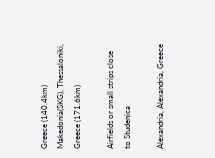Greece (140.4km)
Makedonia(SKG), Thessaloniki, Greece (171.6km)

Airfields or small strips close to Studenica

Alexandria, Alexandria, Greece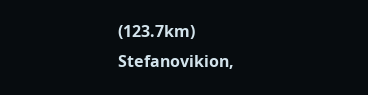(123.7km)
Stefanovikion,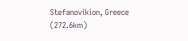Stefanovikion, Greece (272.6km)